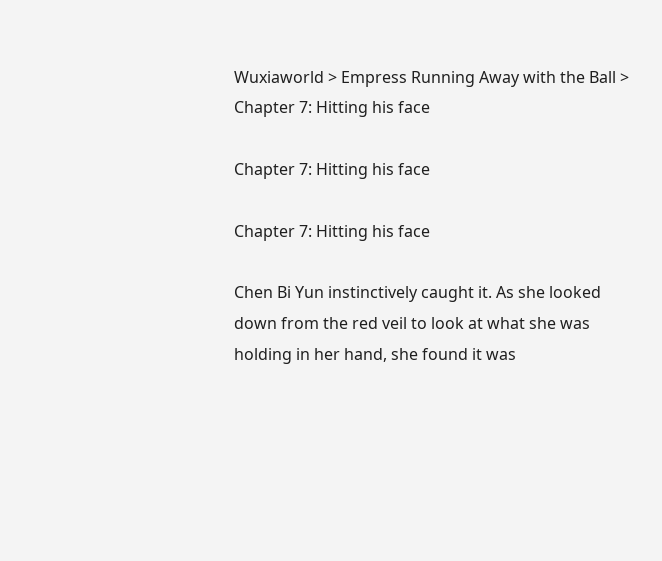Wuxiaworld > Empress Running Away with the Ball > Chapter 7: Hitting his face

Chapter 7: Hitting his face

Chapter 7: Hitting his face

Chen Bi Yun instinctively caught it. As she looked down from the red veil to look at what she was holding in her hand, she found it was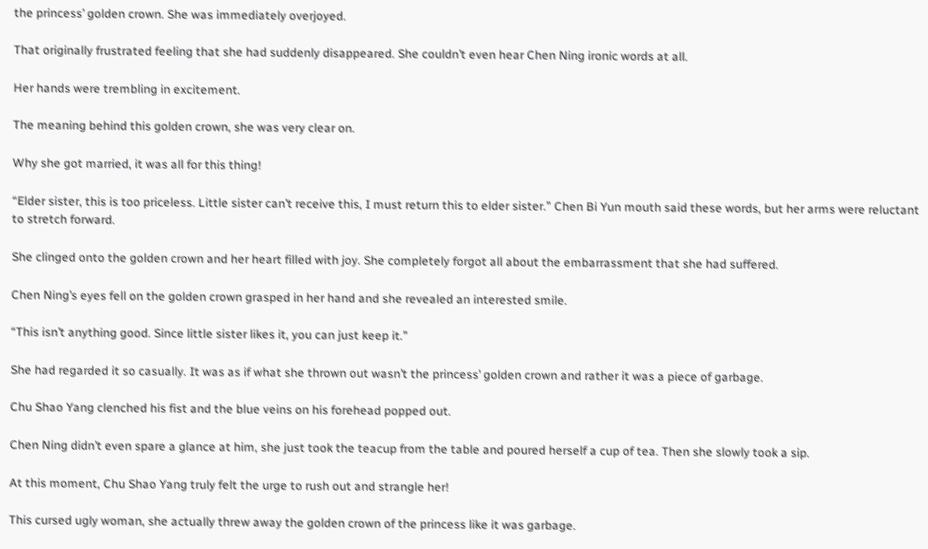the princess’ golden crown. She was immediately overjoyed.

That originally frustrated feeling that she had suddenly disappeared. She couldn’t even hear Chen Ning ironic words at all.

Her hands were trembling in excitement.

The meaning behind this golden crown, she was very clear on.

Why she got married, it was all for this thing!

“Elder sister, this is too priceless. Little sister can’t receive this, I must return this to elder sister.” Chen Bi Yun mouth said these words, but her arms were reluctant to stretch forward.

She clinged onto the golden crown and her heart filled with joy. She completely forgot all about the embarrassment that she had suffered.

Chen Ning’s eyes fell on the golden crown grasped in her hand and she revealed an interested smile.

“This isn’t anything good. Since little sister likes it, you can just keep it.”

She had regarded it so casually. It was as if what she thrown out wasn’t the princess’ golden crown and rather it was a piece of garbage.

Chu Shao Yang clenched his fist and the blue veins on his forehead popped out.

Chen Ning didn’t even spare a glance at him, she just took the teacup from the table and poured herself a cup of tea. Then she slowly took a sip.

At this moment, Chu Shao Yang truly felt the urge to rush out and strangle her!

This cursed ugly woman, she actually threw away the golden crown of the princess like it was garbage.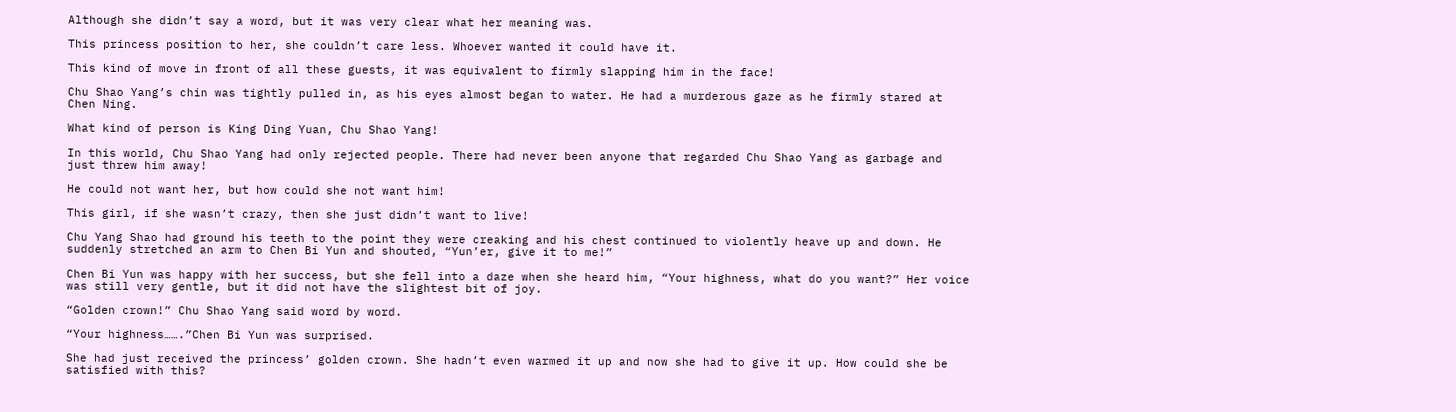Although she didn’t say a word, but it was very clear what her meaning was.

This princess position to her, she couldn’t care less. Whoever wanted it could have it.

This kind of move in front of all these guests, it was equivalent to firmly slapping him in the face!

Chu Shao Yang’s chin was tightly pulled in, as his eyes almost began to water. He had a murderous gaze as he firmly stared at Chen Ning.

What kind of person is King Ding Yuan, Chu Shao Yang!

In this world, Chu Shao Yang had only rejected people. There had never been anyone that regarded Chu Shao Yang as garbage and just threw him away!

He could not want her, but how could she not want him!

This girl, if she wasn’t crazy, then she just didn’t want to live!

Chu Yang Shao had ground his teeth to the point they were creaking and his chest continued to violently heave up and down. He suddenly stretched an arm to Chen Bi Yun and shouted, “Yun’er, give it to me!”

Chen Bi Yun was happy with her success, but she fell into a daze when she heard him, “Your highness, what do you want?” Her voice was still very gentle, but it did not have the slightest bit of joy.

“Golden crown!” Chu Shao Yang said word by word.

“Your highness…….”Chen Bi Yun was surprised.

She had just received the princess’ golden crown. She hadn’t even warmed it up and now she had to give it up. How could she be satisfied with this?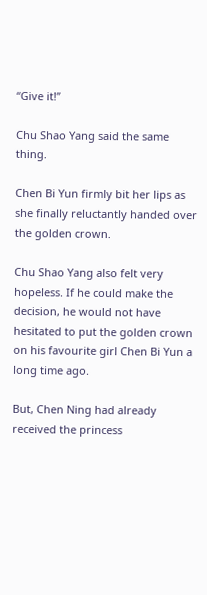“Give it!”

Chu Shao Yang said the same thing.

Chen Bi Yun firmly bit her lips as she finally reluctantly handed over the golden crown.

Chu Shao Yang also felt very hopeless. If he could make the decision, he would not have hesitated to put the golden crown on his favourite girl Chen Bi Yun a long time ago.

But, Chen Ning had already received the princess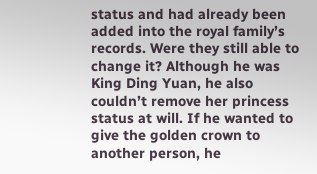status and had already been added into the royal family’s records. Were they still able to change it? Although he was King Ding Yuan, he also couldn’t remove her princess status at will. If he wanted to give the golden crown to another person, he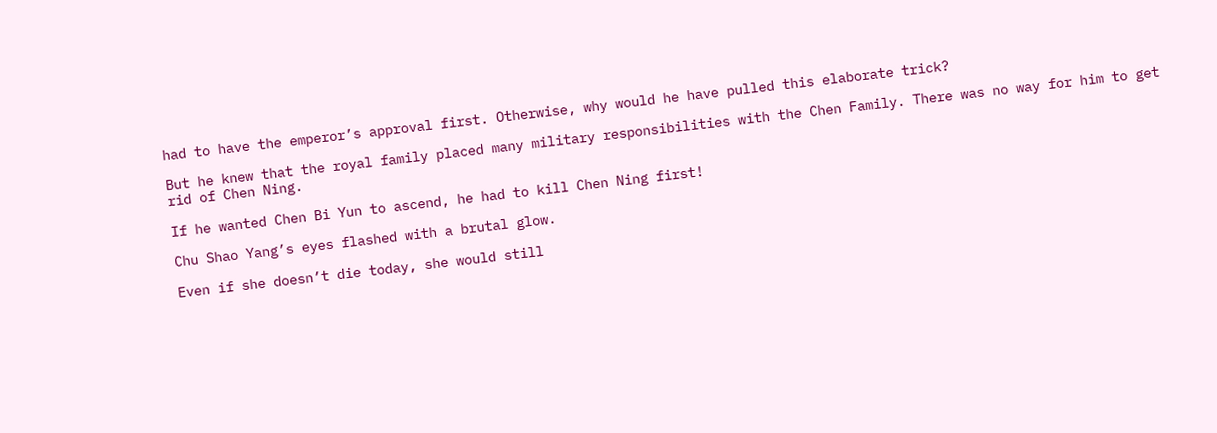had to have the emperor’s approval first. Otherwise, why would he have pulled this elaborate trick?

But he knew that the royal family placed many military responsibilities with the Chen Family. There was no way for him to get rid of Chen Ning.

If he wanted Chen Bi Yun to ascend, he had to kill Chen Ning first!

Chu Shao Yang’s eyes flashed with a brutal glow.

Even if she doesn’t die today, she would still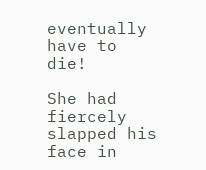eventually have to die!

She had fiercely slapped his face in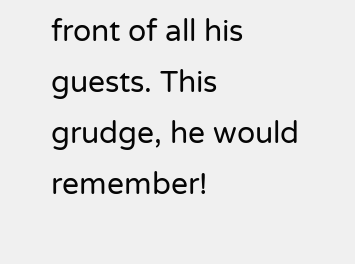front of all his guests. This grudge, he would remember!